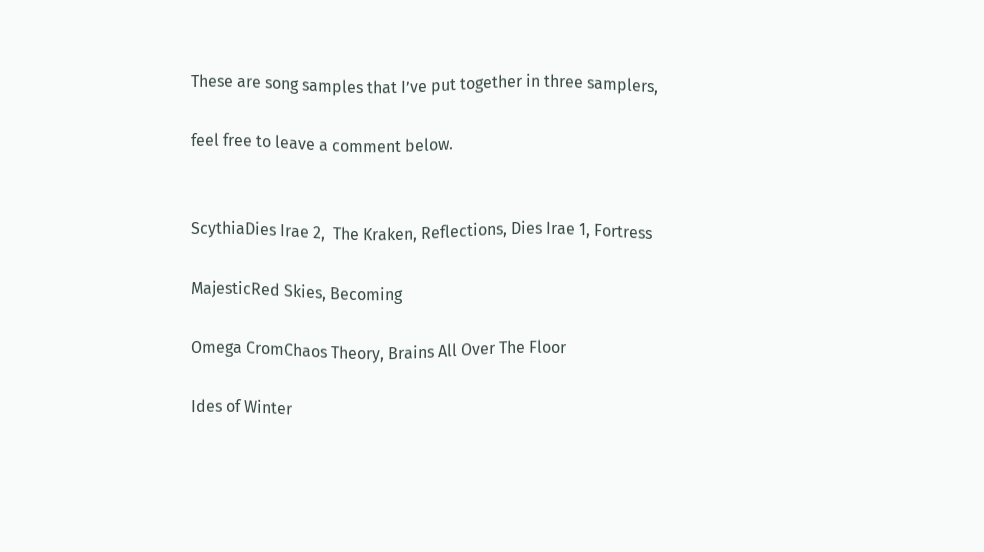These are song samples that I’ve put together in three samplers,

feel free to leave a comment below.


ScythiaDies Irae 2,  The Kraken, Reflections, Dies Irae 1, Fortress

MajesticRed Skies, Becoming

Omega CromChaos Theory, Brains All Over The Floor

Ides of Winter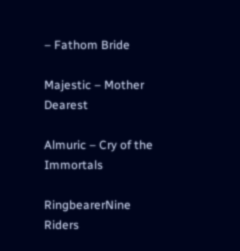– Fathom Bride

Majestic – Mother Dearest

Almuric – Cry of the Immortals

RingbearerNine Riders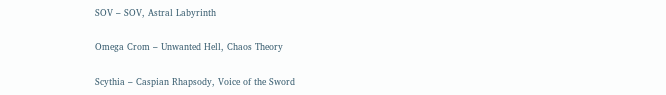SOV – SOV, Astral Labyrinth

Omega Crom – Unwanted Hell, Chaos Theory

Scythia – Caspian Rhapsody, Voice of the Sword